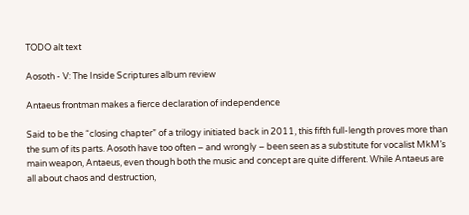TODO alt text

Aosoth - V: The Inside Scriptures album review

Antaeus frontman makes a fierce declaration of independence

Said to be the “closing chapter” of a trilogy initiated back in 2011, this fifth full-length proves more than the sum of its parts. Aosoth have too often – and wrongly – been seen as a substitute for vocalist MkM’s main weapon, Antaeus, even though both the music and concept are quite different. While Antaeus are all about chaos and destruction,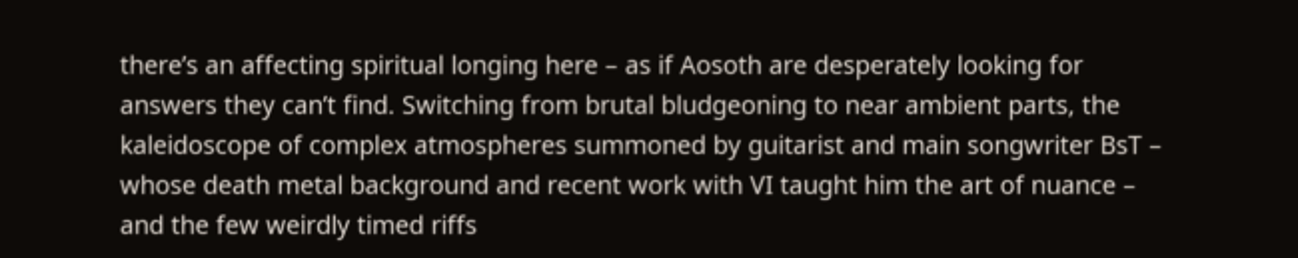there’s an affecting spiritual longing here – as if Aosoth are desperately looking for answers they can’t find. Switching from brutal bludgeoning to near ambient parts, the kaleidoscope of complex atmospheres summoned by guitarist and main songwriter BsT – whose death metal background and recent work with VI taught him the art of nuance – and the few weirdly timed riffs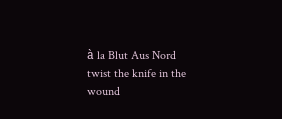à la Blut Aus Nord twist the knife in the wound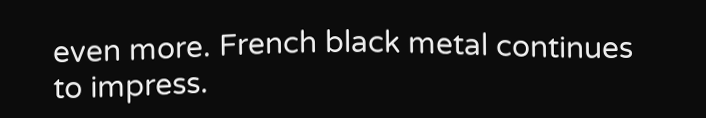even more. French black metal continues to impress.